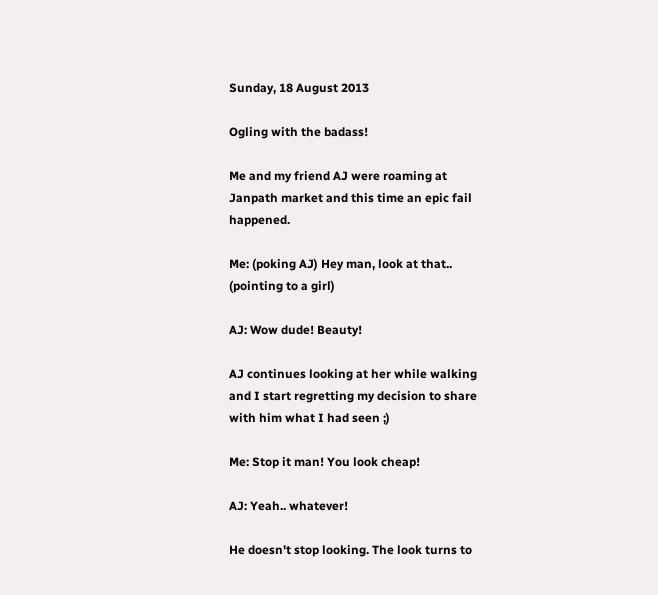Sunday, 18 August 2013

Ogling with the badass!

Me and my friend AJ were roaming at Janpath market and this time an epic fail happened.

Me: (poking AJ) Hey man, look at that.. (pointing to a girl)

AJ: Wow dude! Beauty!

AJ continues looking at her while walking and I start regretting my decision to share with him what I had seen ;)

Me: Stop it man! You look cheap!

AJ: Yeah.. whatever!

He doesn't stop looking. The look turns to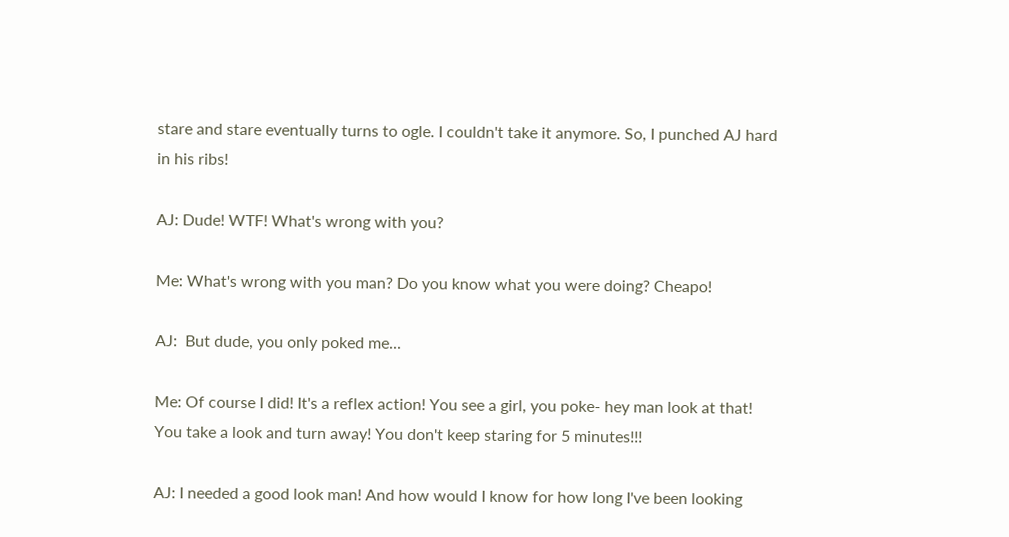stare and stare eventually turns to ogle. I couldn't take it anymore. So, I punched AJ hard in his ribs!

AJ: Dude! WTF! What's wrong with you?

Me: What's wrong with you man? Do you know what you were doing? Cheapo!

AJ:  But dude, you only poked me...

Me: Of course I did! It's a reflex action! You see a girl, you poke- hey man look at that! You take a look and turn away! You don't keep staring for 5 minutes!!!

AJ: I needed a good look man! And how would I know for how long I've been looking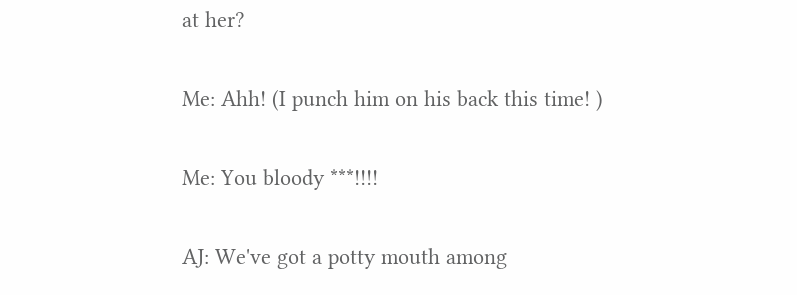at her?

Me: Ahh! (I punch him on his back this time! )

Me: You bloody ***!!!!

AJ: We've got a potty mouth among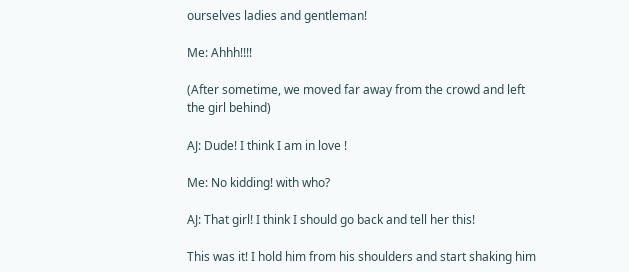ourselves ladies and gentleman!

Me: Ahhh!!!!

(After sometime, we moved far away from the crowd and left the girl behind)

AJ: Dude! I think I am in love !

Me: No kidding! with who?

AJ: That girl! I think I should go back and tell her this!

This was it! I hold him from his shoulders and start shaking him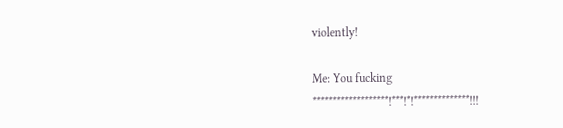violently!

Me: You fucking *******************!***!*!**************!!!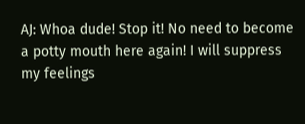AJ: Whoa dude! Stop it! No need to become a potty mouth here again! I will suppress my feelings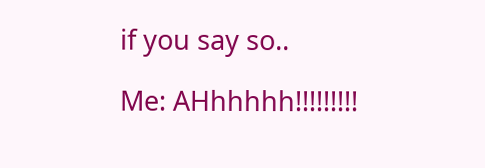if you say so..

Me: AHhhhhh!!!!!!!!!